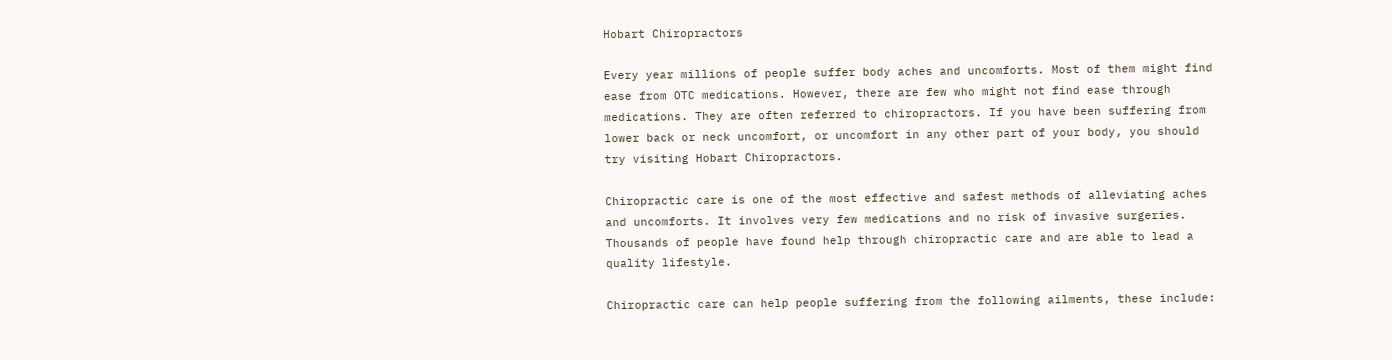Hobart Chiropractors

Every year millions of people suffer body aches and uncomforts. Most of them might find ease from OTC medications. However, there are few who might not find ease through medications. They are often referred to chiropractors. If you have been suffering from lower back or neck uncomfort, or uncomfort in any other part of your body, you should try visiting Hobart Chiropractors.

Chiropractic care is one of the most effective and safest methods of alleviating aches and uncomforts. It involves very few medications and no risk of invasive surgeries. Thousands of people have found help through chiropractic care and are able to lead a quality lifestyle.

Chiropractic care can help people suffering from the following ailments, these include: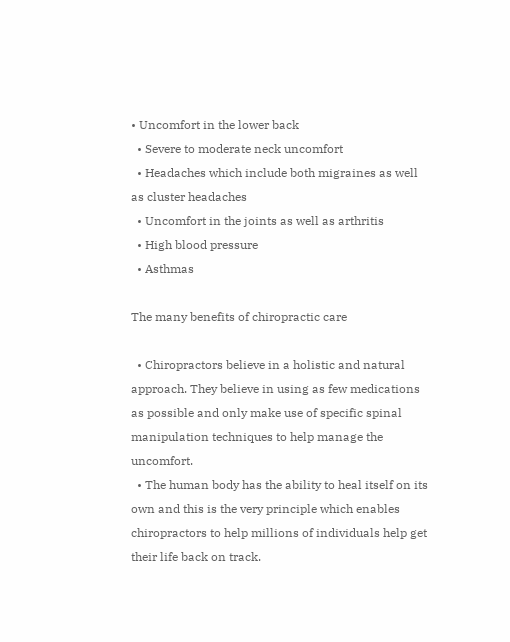• Uncomfort in the lower back
  • Severe to moderate neck uncomfort
  • Headaches which include both migraines as well as cluster headaches
  • Uncomfort in the joints as well as arthritis
  • High blood pressure
  • Asthmas

The many benefits of chiropractic care

  • Chiropractors believe in a holistic and natural approach. They believe in using as few medications as possible and only make use of specific spinal manipulation techniques to help manage the uncomfort.
  • The human body has the ability to heal itself on its own and this is the very principle which enables chiropractors to help millions of individuals help get their life back on track.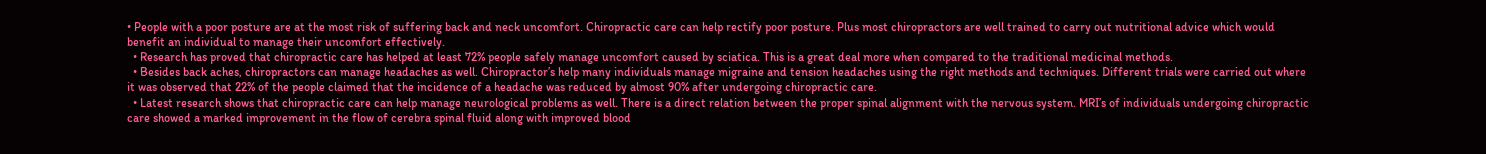• People with a poor posture are at the most risk of suffering back and neck uncomfort. Chiropractic care can help rectify poor posture. Plus most chiropractors are well trained to carry out nutritional advice which would benefit an individual to manage their uncomfort effectively.
  • Research has proved that chiropractic care has helped at least 72% people safely manage uncomfort caused by sciatica. This is a great deal more when compared to the traditional medicinal methods.
  • Besides back aches, chiropractors can manage headaches as well. Chiropractor’s help many individuals manage migraine and tension headaches using the right methods and techniques. Different trials were carried out where it was observed that 22% of the people claimed that the incidence of a headache was reduced by almost 90% after undergoing chiropractic care.
  • Latest research shows that chiropractic care can help manage neurological problems as well. There is a direct relation between the proper spinal alignment with the nervous system. MRI’s of individuals undergoing chiropractic care showed a marked improvement in the flow of cerebra spinal fluid along with improved blood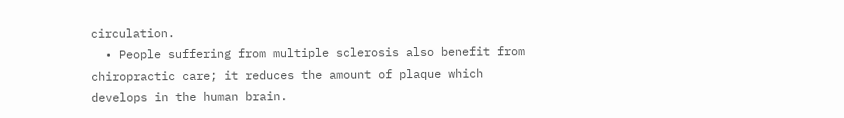circulation.
  • People suffering from multiple sclerosis also benefit from chiropractic care; it reduces the amount of plaque which develops in the human brain.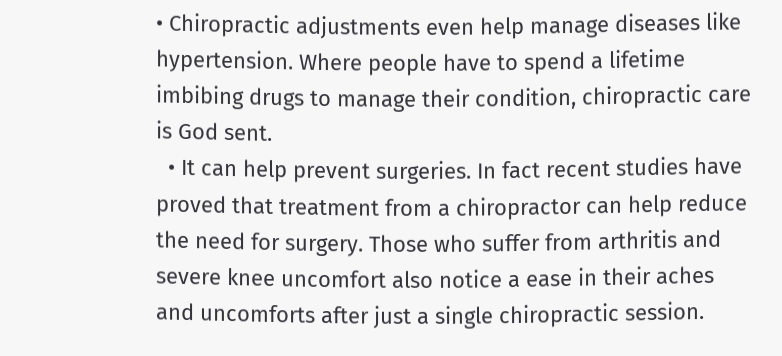• Chiropractic adjustments even help manage diseases like hypertension. Where people have to spend a lifetime imbibing drugs to manage their condition, chiropractic care is God sent.
  • It can help prevent surgeries. In fact recent studies have proved that treatment from a chiropractor can help reduce the need for surgery. Those who suffer from arthritis and severe knee uncomfort also notice a ease in their aches and uncomforts after just a single chiropractic session.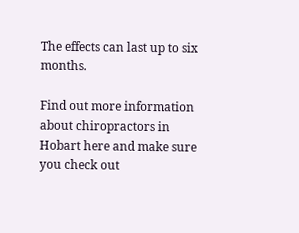The effects can last up to six months.

Find out more information about chiropractors in Hobart here and make sure you check out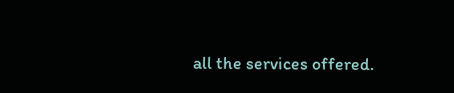all the services offered.